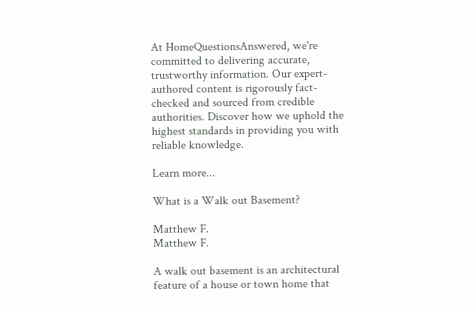At HomeQuestionsAnswered, we're committed to delivering accurate, trustworthy information. Our expert-authored content is rigorously fact-checked and sourced from credible authorities. Discover how we uphold the highest standards in providing you with reliable knowledge.

Learn more...

What is a Walk out Basement?

Matthew F.
Matthew F.

A walk out basement is an architectural feature of a house or town home that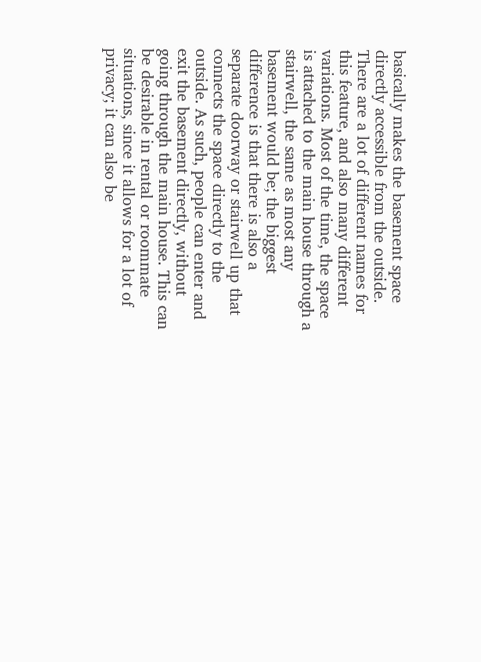basically makes the basement space directly accessible from the outside. There are a lot of different names for this feature, and also many different variations. Most of the time, the space is attached to the main house through a stairwell, the same as most any basement would be; the biggest difference is that there is also a separate doorway or stairwell up that connects the space directly to the outside. As such, people can enter and exit the basement directly, without going through the main house. This can be desirable in rental or roommate situations, since it allows for a lot of privacy; it can also be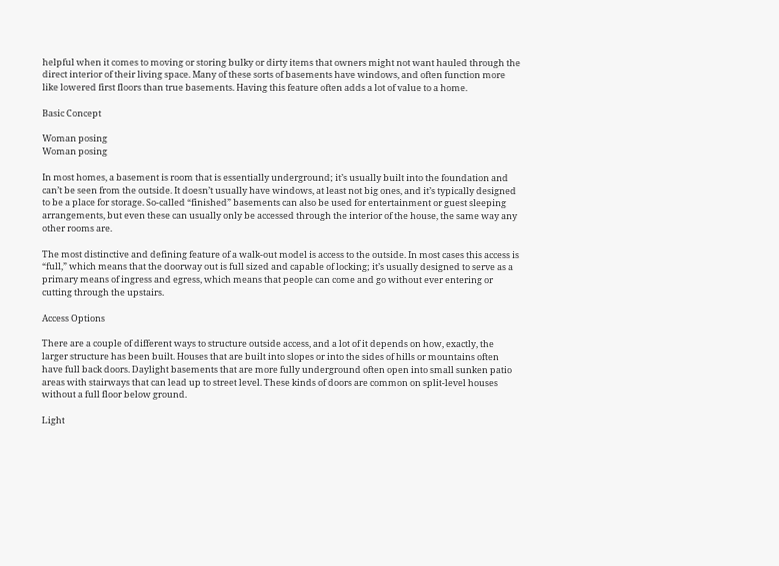helpful when it comes to moving or storing bulky or dirty items that owners might not want hauled through the direct interior of their living space. Many of these sorts of basements have windows, and often function more like lowered first floors than true basements. Having this feature often adds a lot of value to a home.

Basic Concept

Woman posing
Woman posing

In most homes, a basement is room that is essentially underground; it’s usually built into the foundation and can’t be seen from the outside. It doesn’t usually have windows, at least not big ones, and it’s typically designed to be a place for storage. So-called “finished” basements can also be used for entertainment or guest sleeping arrangements, but even these can usually only be accessed through the interior of the house, the same way any other rooms are.

The most distinctive and defining feature of a walk-out model is access to the outside. In most cases this access is “full,” which means that the doorway out is full sized and capable of locking; it’s usually designed to serve as a primary means of ingress and egress, which means that people can come and go without ever entering or cutting through the upstairs.

Access Options

There are a couple of different ways to structure outside access, and a lot of it depends on how, exactly, the larger structure has been built. Houses that are built into slopes or into the sides of hills or mountains often have full back doors. Daylight basements that are more fully underground often open into small sunken patio areas with stairways that can lead up to street level. These kinds of doors are common on split-level houses without a full floor below ground.

Light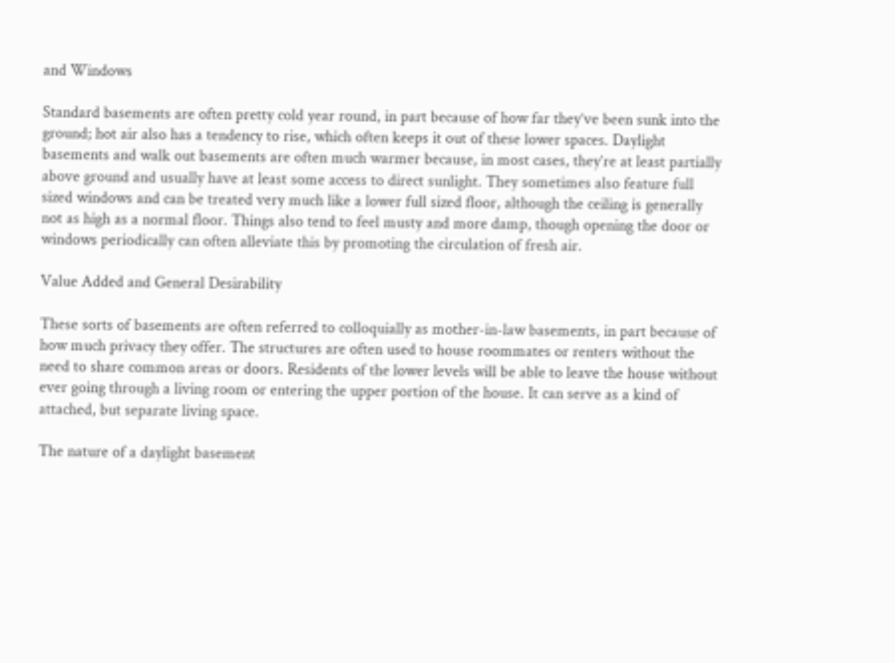and Windows

Standard basements are often pretty cold year round, in part because of how far they’ve been sunk into the ground; hot air also has a tendency to rise, which often keeps it out of these lower spaces. Daylight basements and walk out basements are often much warmer because, in most cases, they’re at least partially above ground and usually have at least some access to direct sunlight. They sometimes also feature full sized windows and can be treated very much like a lower full sized floor, although the ceiling is generally not as high as a normal floor. Things also tend to feel musty and more damp, though opening the door or windows periodically can often alleviate this by promoting the circulation of fresh air.

Value Added and General Desirability

These sorts of basements are often referred to colloquially as mother-in-law basements, in part because of how much privacy they offer. The structures are often used to house roommates or renters without the need to share common areas or doors. Residents of the lower levels will be able to leave the house without ever going through a living room or entering the upper portion of the house. It can serve as a kind of attached, but separate living space.

The nature of a daylight basement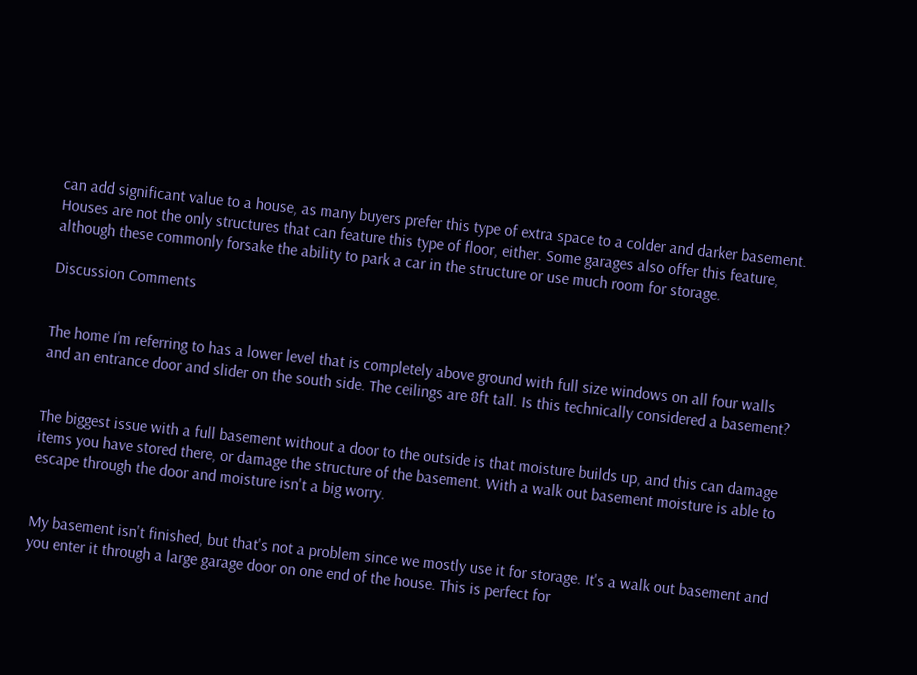can add significant value to a house, as many buyers prefer this type of extra space to a colder and darker basement. Houses are not the only structures that can feature this type of floor, either. Some garages also offer this feature, although these commonly forsake the ability to park a car in the structure or use much room for storage.

Discussion Comments


The home I’m referring to has a lower level that is completely above ground with full size windows on all four walls and an entrance door and slider on the south side. The ceilings are 8ft tall. Is this technically considered a basement?


The biggest issue with a full basement without a door to the outside is that moisture builds up, and this can damage items you have stored there, or damage the structure of the basement. With a walk out basement moisture is able to escape through the door and moisture isn't a big worry.


My basement isn't finished, but that's not a problem since we mostly use it for storage. It's a walk out basement and you enter it through a large garage door on one end of the house. This is perfect for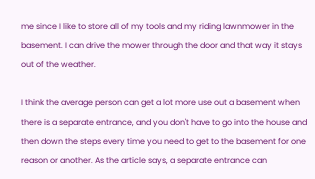me since I like to store all of my tools and my riding lawnmower in the basement. I can drive the mower through the door and that way it stays out of the weather.

I think the average person can get a lot more use out a basement when there is a separate entrance, and you don't have to go into the house and then down the steps every time you need to get to the basement for one reason or another. As the article says, a separate entrance can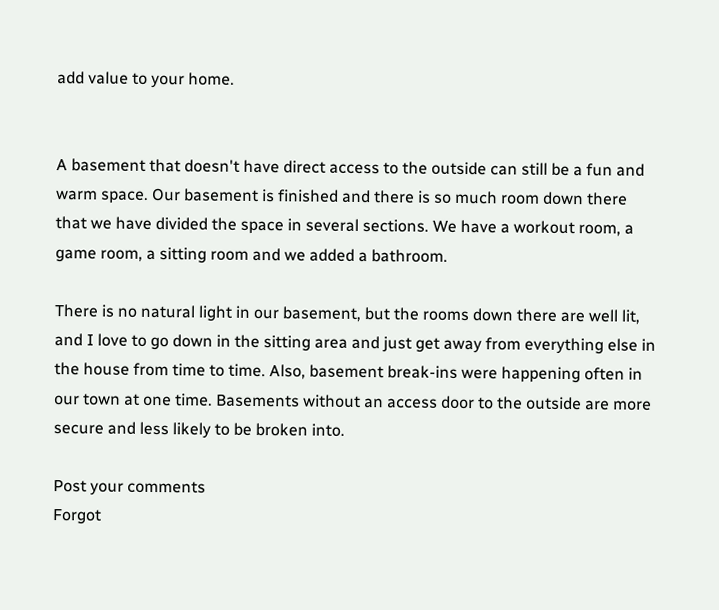add value to your home.


A basement that doesn't have direct access to the outside can still be a fun and warm space. Our basement is finished and there is so much room down there that we have divided the space in several sections. We have a workout room, a game room, a sitting room and we added a bathroom.

There is no natural light in our basement, but the rooms down there are well lit, and I love to go down in the sitting area and just get away from everything else in the house from time to time. Also, basement break-ins were happening often in our town at one time. Basements without an access door to the outside are more secure and less likely to be broken into.

Post your comments
Forgot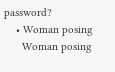password?
    • Woman posing
      Woman posing